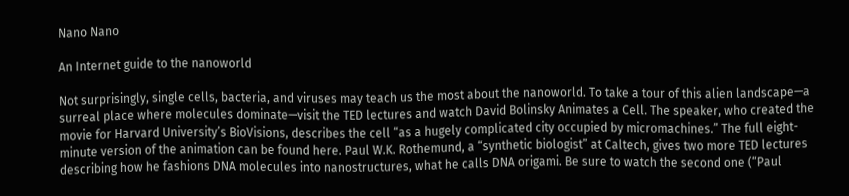Nano Nano

An Internet guide to the nanoworld

Not surprisingly, single cells, bacteria, and viruses may teach us the most about the nanoworld. To take a tour of this alien landscape—a surreal place where molecules dominate—visit the TED lectures and watch David Bolinsky Animates a Cell. The speaker, who created the movie for Harvard University’s BioVisions, describes the cell “as a hugely complicated city occupied by micromachines.” The full eight-minute version of the animation can be found here. Paul W.K. Rothemund, a “synthetic biologist” at Caltech, gives two more TED lectures describing how he fashions DNA molecules into nanostructures, what he calls DNA origami. Be sure to watch the second one (“Paul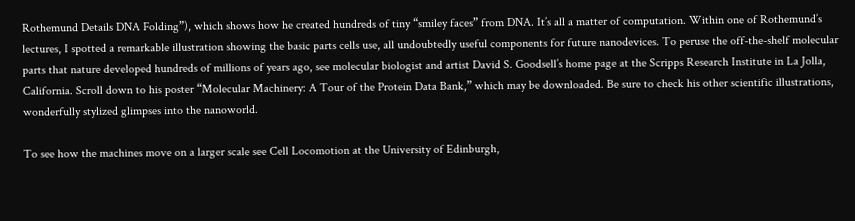Rothemund Details DNA Folding”), which shows how he created hundreds of tiny “smiley faces” from DNA. It’s all a matter of computation. Within one of Rothemund’s lectures, I spotted a remarkable illustration showing the basic parts cells use, all undoubtedly useful components for future nanodevices. To peruse the off-the-shelf molecular parts that nature developed hundreds of millions of years ago, see molecular biologist and artist David S. Goodsell’s home page at the Scripps Research Institute in La Jolla, California. Scroll down to his poster “Molecular Machinery: A Tour of the Protein Data Bank,” which may be downloaded. Be sure to check his other scientific illustrations, wonderfully stylized glimpses into the nanoworld.

To see how the machines move on a larger scale see Cell Locomotion at the University of Edinburgh,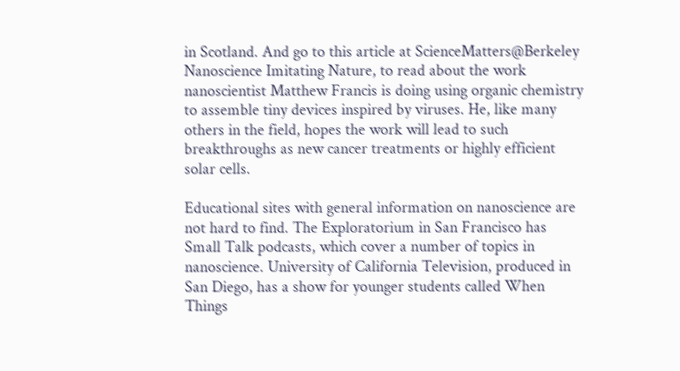in Scotland. And go to this article at ScienceMatters@Berkeley Nanoscience Imitating Nature, to read about the work nanoscientist Matthew Francis is doing using organic chemistry to assemble tiny devices inspired by viruses. He, like many others in the field, hopes the work will lead to such breakthroughs as new cancer treatments or highly efficient solar cells.

Educational sites with general information on nanoscience are not hard to find. The Exploratorium in San Francisco has Small Talk podcasts, which cover a number of topics in nanoscience. University of California Television, produced in San Diego, has a show for younger students called When Things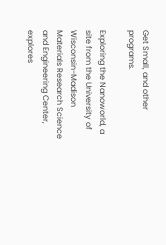Get Small, and other programs.

Exploring the Nanoworld, a site from the University of Wisconsin-Madison Materials Research Science and Engineering Center, explores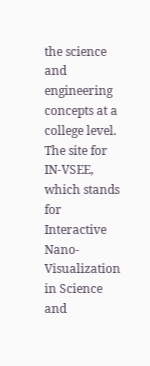the science and engineering concepts at a college level. The site for IN-VSEE, which stands for Interactive Nano-Visualization in Science and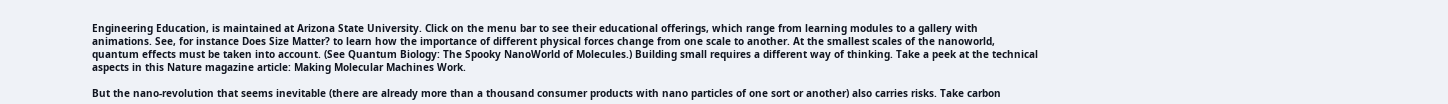Engineering Education, is maintained at Arizona State University. Click on the menu bar to see their educational offerings, which range from learning modules to a gallery with animations. See, for instance Does Size Matter? to learn how the importance of different physical forces change from one scale to another. At the smallest scales of the nanoworld, quantum effects must be taken into account. (See Quantum Biology: The Spooky NanoWorld of Molecules.) Building small requires a different way of thinking. Take a peek at the technical aspects in this Nature magazine article: Making Molecular Machines Work.

But the nano-revolution that seems inevitable (there are already more than a thousand consumer products with nano particles of one sort or another) also carries risks. Take carbon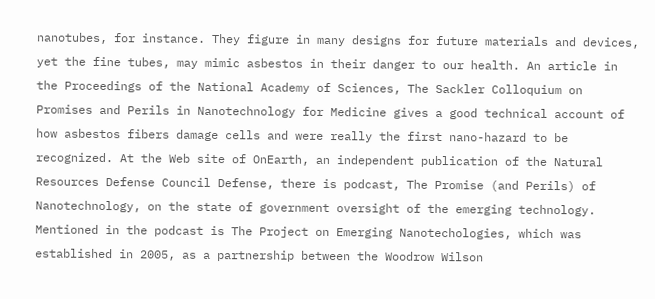nanotubes, for instance. They figure in many designs for future materials and devices, yet the fine tubes, may mimic asbestos in their danger to our health. An article in the Proceedings of the National Academy of Sciences, The Sackler Colloquium on Promises and Perils in Nanotechnology for Medicine gives a good technical account of how asbestos fibers damage cells and were really the first nano-hazard to be recognized. At the Web site of OnEarth, an independent publication of the Natural Resources Defense Council Defense, there is podcast, The Promise (and Perils) of Nanotechnology, on the state of government oversight of the emerging technology. Mentioned in the podcast is The Project on Emerging Nanotechologies, which was established in 2005, as a partnership between the Woodrow Wilson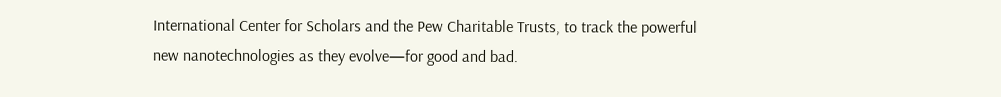International Center for Scholars and the Pew Charitable Trusts, to track the powerful new nanotechnologies as they evolve—for good and bad.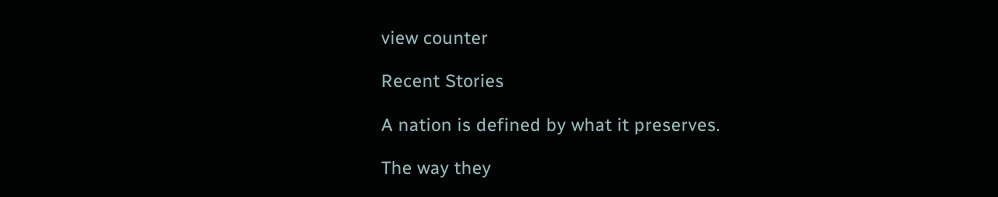view counter

Recent Stories

A nation is defined by what it preserves.

The way they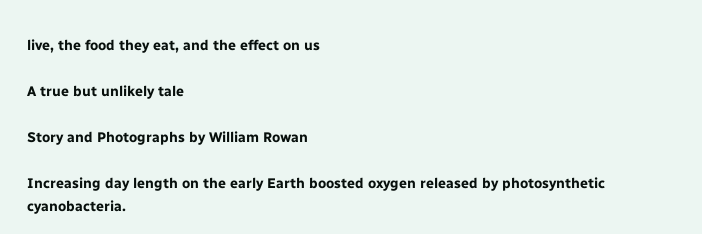live, the food they eat, and the effect on us

A true but unlikely tale

Story and Photographs by William Rowan

Increasing day length on the early Earth boosted oxygen released by photosynthetic cyanobacteria.